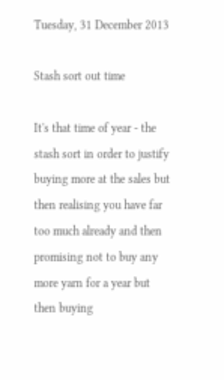Tuesday, 31 December 2013

Stash sort out time

It's that time of year - the stash sort in order to justify buying more at the sales but then realising you have far too much already and then promising not to buy any more yarn for a year but then buying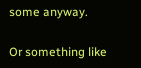some anyway.

Or something like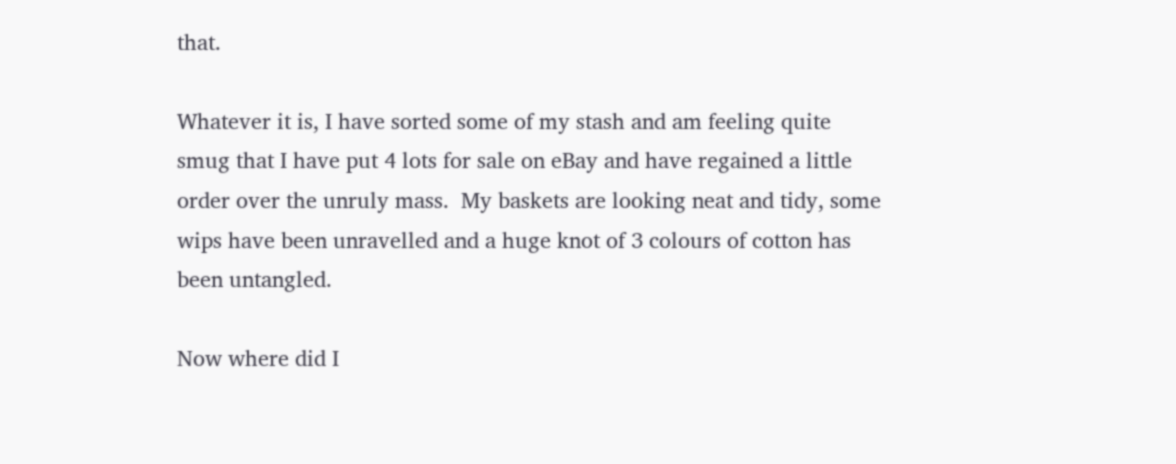that.

Whatever it is, I have sorted some of my stash and am feeling quite smug that I have put 4 lots for sale on eBay and have regained a little order over the unruly mass.  My baskets are looking neat and tidy, some wips have been unravelled and a huge knot of 3 colours of cotton has been untangled.

Now where did I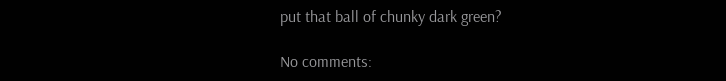put that ball of chunky dark green?

No comments: